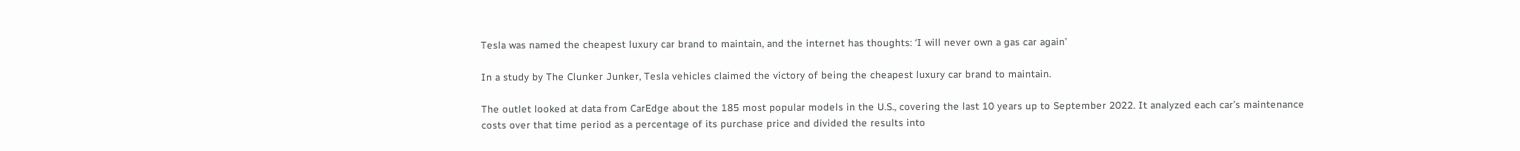Tesla was named the cheapest luxury car brand to maintain, and the internet has thoughts: ‘I will never own a gas car again’

In a study by The Clunker Junker, Tesla vehicles claimed the victory of being the cheapest luxury car brand to maintain.

The outlet looked at data from CarEdge about the 185 most popular models in the U.S., covering the last 10 years up to September 2022. It analyzed each car’s maintenance costs over that time period as a percentage of its purchase price and divided the results into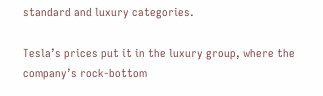standard and luxury categories.

Tesla’s prices put it in the luxury group, where the company’s rock-bottom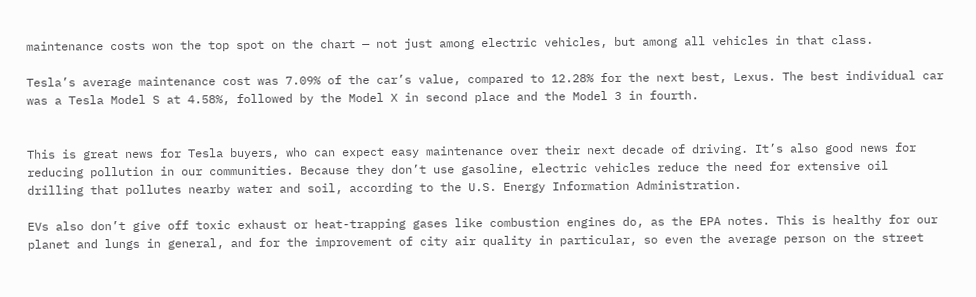maintenance costs won the top spot on the chart — not just among electric vehicles, but among all vehicles in that class.

Tesla’s average maintenance cost was 7.09% of the car’s value, compared to 12.28% for the next best, Lexus. The best individual car was a Tesla Model S at 4.58%, followed by the Model X in second place and the Model 3 in fourth.


This is great news for Tesla buyers, who can expect easy maintenance over their next decade of driving. It’s also good news for reducing pollution in our communities. Because they don’t use gasoline, electric vehicles reduce the need for extensive oil drilling that pollutes nearby water and soil, according to the U.S. Energy Information Administration.

EVs also don’t give off toxic exhaust or heat-trapping gases like combustion engines do, as the EPA notes. This is healthy for our planet and lungs in general, and for the improvement of city air quality in particular, so even the average person on the street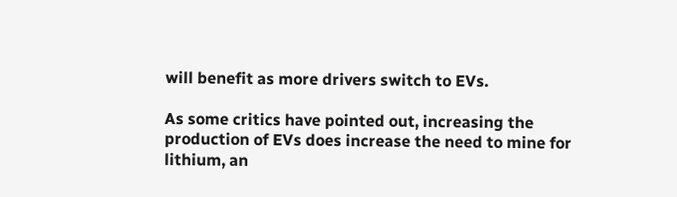will benefit as more drivers switch to EVs.

As some critics have pointed out, increasing the production of EVs does increase the need to mine for lithium, an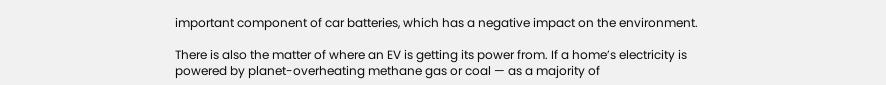important component of car batteries, which has a negative impact on the environment.

There is also the matter of where an EV is getting its power from. If a home’s electricity is powered by planet-overheating methane gas or coal — as a majority of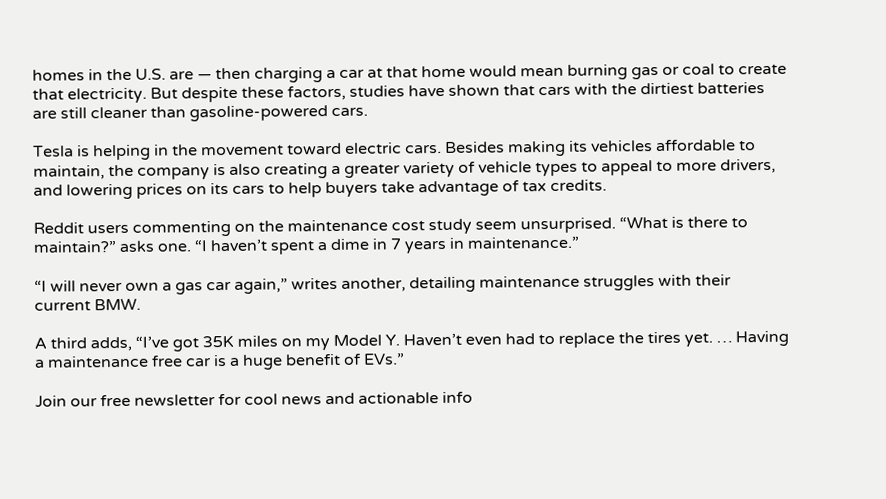homes in the U.S. are — then charging a car at that home would mean burning gas or coal to create that electricity. But despite these factors, studies have shown that cars with the dirtiest batteries are still cleaner than gasoline-powered cars.

Tesla is helping in the movement toward electric cars. Besides making its vehicles affordable to maintain, the company is also creating a greater variety of vehicle types to appeal to more drivers, and lowering prices on its cars to help buyers take advantage of tax credits.

Reddit users commenting on the maintenance cost study seem unsurprised. “What is there to maintain?” asks one. “I haven’t spent a dime in 7 years in maintenance.”

“I will never own a gas car again,” writes another, detailing maintenance struggles with their current BMW.

A third adds, “I’ve got 35K miles on my Model Y. Haven’t even had to replace the tires yet. … Having a maintenance free car is a huge benefit of EVs.”

Join our free newsletter for cool news and actionable info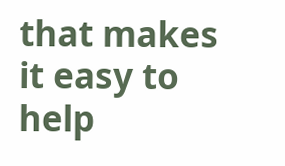that makes it easy to help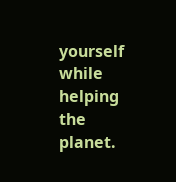yourself while helping the planet.